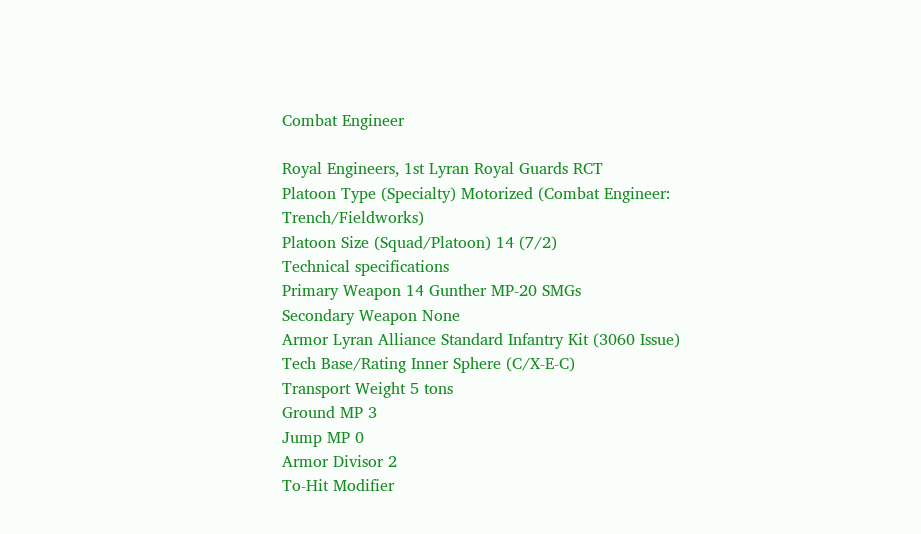Combat Engineer

Royal Engineers, 1st Lyran Royal Guards RCT
Platoon Type (Specialty) Motorized (Combat Engineer: Trench/Fieldworks)
Platoon Size (Squad/Platoon) 14 (7/2)
Technical specifications
Primary Weapon 14 Gunther MP-20 SMGs
Secondary Weapon None
Armor Lyran Alliance Standard Infantry Kit (3060 Issue)
Tech Base/Rating Inner Sphere (C/X-E-C)
Transport Weight 5 tons
Ground MP 3
Jump MP 0
Armor Divisor 2
To-Hit Modifier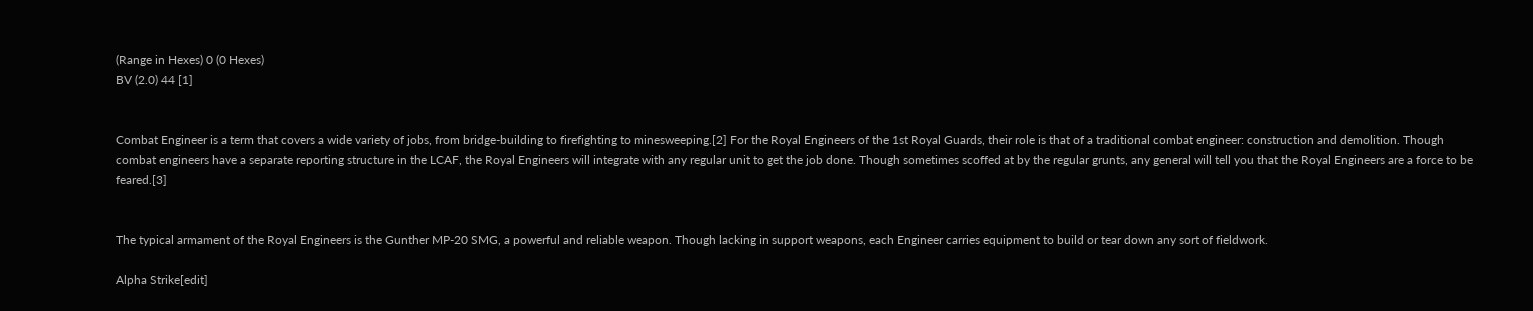(Range in Hexes) 0 (0 Hexes)
BV (2.0) 44 [1]


Combat Engineer is a term that covers a wide variety of jobs, from bridge-building to firefighting to minesweeping.[2] For the Royal Engineers of the 1st Royal Guards, their role is that of a traditional combat engineer: construction and demolition. Though combat engineers have a separate reporting structure in the LCAF, the Royal Engineers will integrate with any regular unit to get the job done. Though sometimes scoffed at by the regular grunts, any general will tell you that the Royal Engineers are a force to be feared.[3]


The typical armament of the Royal Engineers is the Gunther MP-20 SMG, a powerful and reliable weapon. Though lacking in support weapons, each Engineer carries equipment to build or tear down any sort of fieldwork.

Alpha Strike[edit]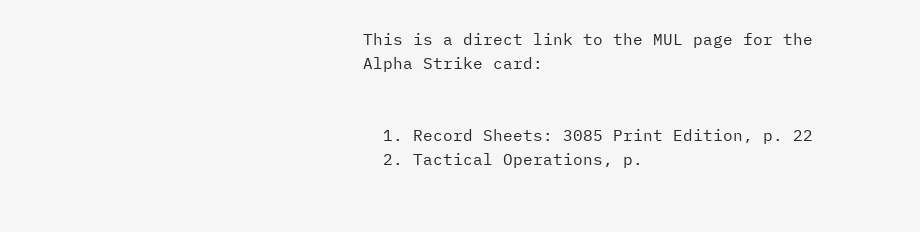This is a direct link to the MUL page for the Alpha Strike card:


  1. Record Sheets: 3085 Print Edition, p. 22
  2. Tactical Operations, p.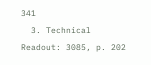341
  3. Technical Readout: 3085, p. 202